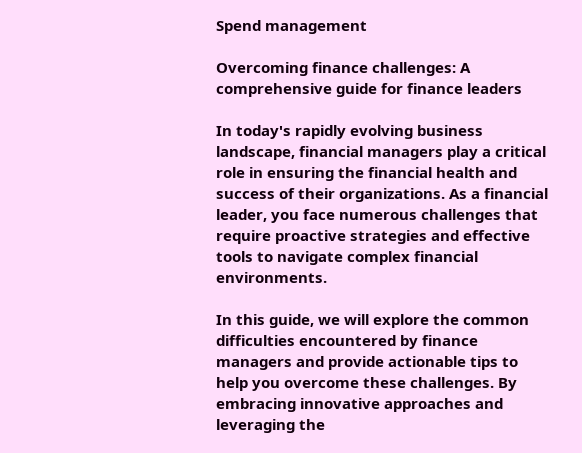Spend management

Overcoming finance challenges: A comprehensive guide for finance leaders

In today's rapidly evolving business landscape, financial managers play a critical role in ensuring the financial health and success of their organizations. As a financial leader, you face numerous challenges that require proactive strategies and effective tools to navigate complex financial environments.

In this guide, we will explore the common difficulties encountered by finance managers and provide actionable tips to help you overcome these challenges. By embracing innovative approaches and leveraging the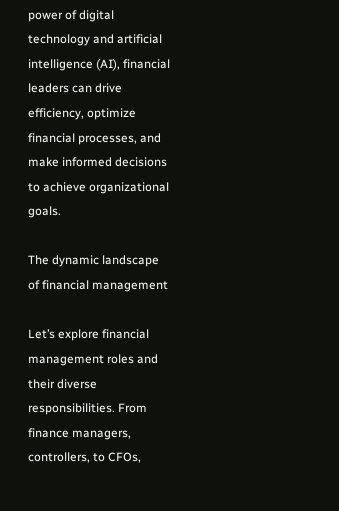power of digital technology and artificial intelligence (AI), financial leaders can drive efficiency, optimize financial processes, and make informed decisions to achieve organizational goals.

The dynamic landscape of financial management

Let’s explore financial management roles and their diverse responsibilities. From finance managers, controllers, to CFOs,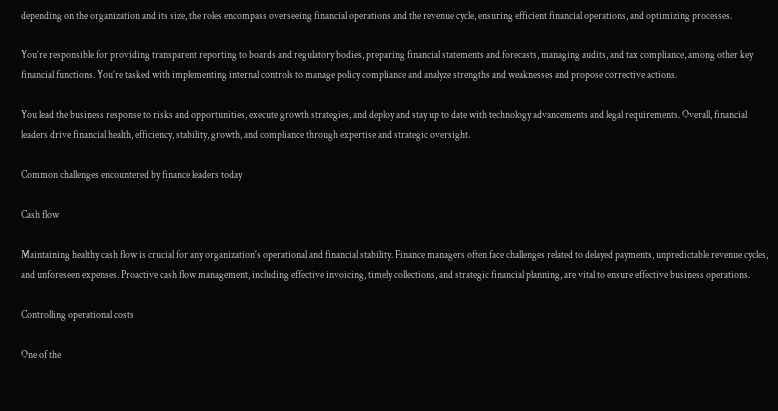depending on the organization and its size, the roles encompass overseeing financial operations and the revenue cycle, ensuring efficient financial operations, and optimizing processes.

You’re responsible for providing transparent reporting to boards and regulatory bodies, preparing financial statements and forecasts, managing audits, and tax compliance, among other key financial functions. You’re tasked with implementing internal controls to manage policy compliance and analyze strengths and weaknesses and propose corrective actions.

You lead the business response to risks and opportunities, execute growth strategies, and deploy and stay up to date with technology advancements and legal requirements. Overall, financial leaders drive financial health, efficiency, stability, growth, and compliance through expertise and strategic oversight.

Common challenges encountered by finance leaders today

Cash flow

Maintaining healthy cash flow is crucial for any organization's operational and financial stability. Finance managers often face challenges related to delayed payments, unpredictable revenue cycles, and unforeseen expenses. Proactive cash flow management, including effective invoicing, timely collections, and strategic financial planning, are vital to ensure effective business operations.

Controlling operational costs

One of the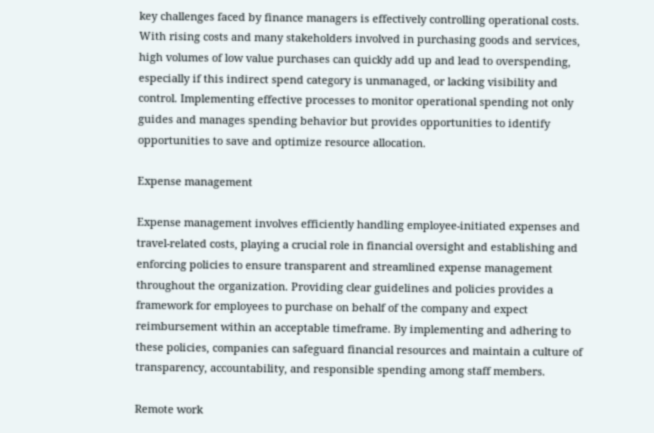key challenges faced by finance managers is effectively controlling operational costs. With rising costs and many stakeholders involved in purchasing goods and services, high volumes of low value purchases can quickly add up and lead to overspending, especially if this indirect spend category is unmanaged, or lacking visibility and control. Implementing effective processes to monitor operational spending not only guides and manages spending behavior but provides opportunities to identify opportunities to save and optimize resource allocation.

Expense management

Expense management involves efficiently handling employee-initiated expenses and travel-related costs, playing a crucial role in financial oversight and establishing and enforcing policies to ensure transparent and streamlined expense management throughout the organization. Providing clear guidelines and policies provides a framework for employees to purchase on behalf of the company and expect reimbursement within an acceptable timeframe. By implementing and adhering to these policies, companies can safeguard financial resources and maintain a culture of transparency, accountability, and responsible spending among staff members.

Remote work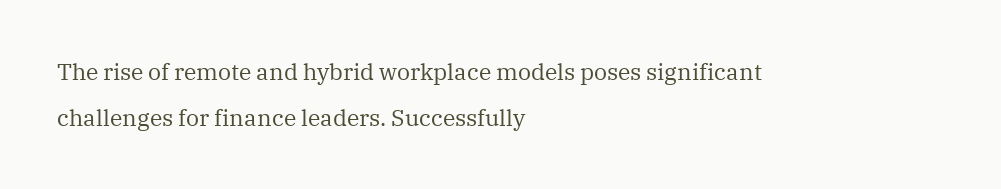The rise of remote and hybrid workplace models poses significant challenges for finance leaders. Successfully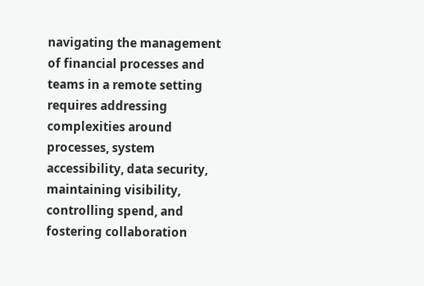navigating the management of financial processes and teams in a remote setting requires addressing complexities around processes, system accessibility, data security, maintaining visibility, controlling spend, and fostering collaboration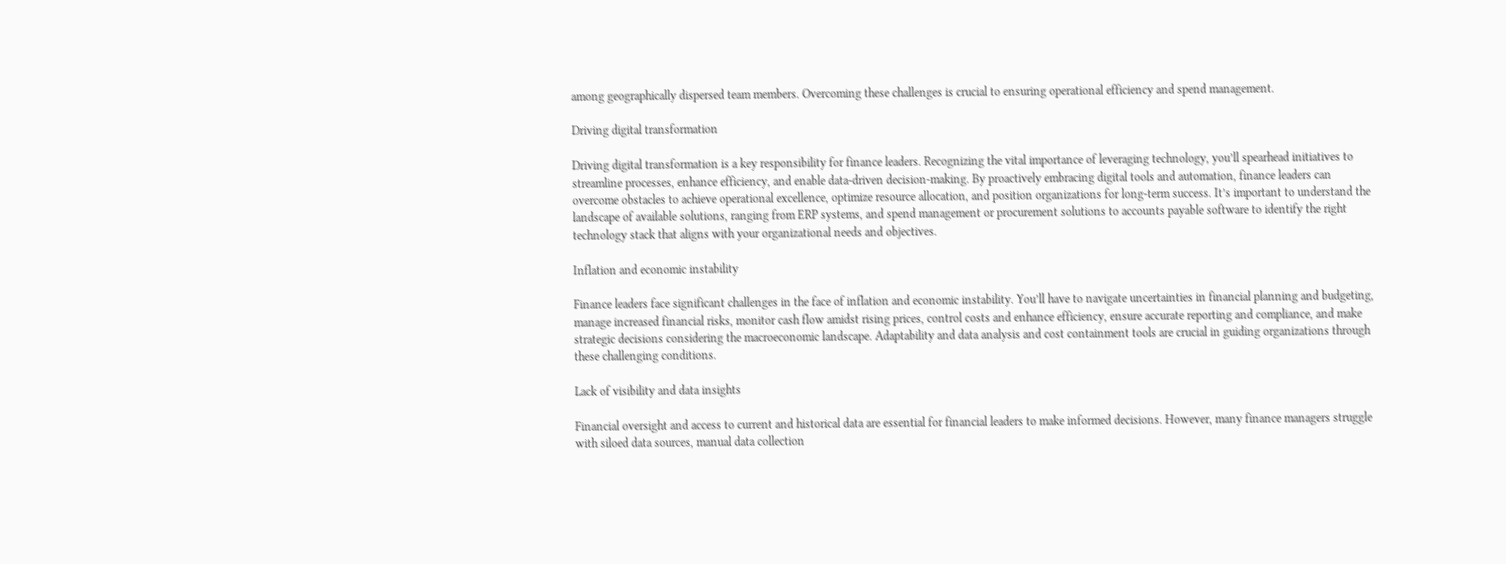among geographically dispersed team members. Overcoming these challenges is crucial to ensuring operational efficiency and spend management.

Driving digital transformation

Driving digital transformation is a key responsibility for finance leaders. Recognizing the vital importance of leveraging technology, you’ll spearhead initiatives to streamline processes, enhance efficiency, and enable data-driven decision-making. By proactively embracing digital tools and automation, finance leaders can overcome obstacles to achieve operational excellence, optimize resource allocation, and position organizations for long-term success. It’s important to understand the landscape of available solutions, ranging from ERP systems, and spend management or procurement solutions to accounts payable software to identify the right technology stack that aligns with your organizational needs and objectives.

Inflation and economic instability

Finance leaders face significant challenges in the face of inflation and economic instability. You’ll have to navigate uncertainties in financial planning and budgeting, manage increased financial risks, monitor cash flow amidst rising prices, control costs and enhance efficiency, ensure accurate reporting and compliance, and make strategic decisions considering the macroeconomic landscape. Adaptability and data analysis and cost containment tools are crucial in guiding organizations through these challenging conditions.

Lack of visibility and data insights

Financial oversight and access to current and historical data are essential for financial leaders to make informed decisions. However, many finance managers struggle with siloed data sources, manual data collection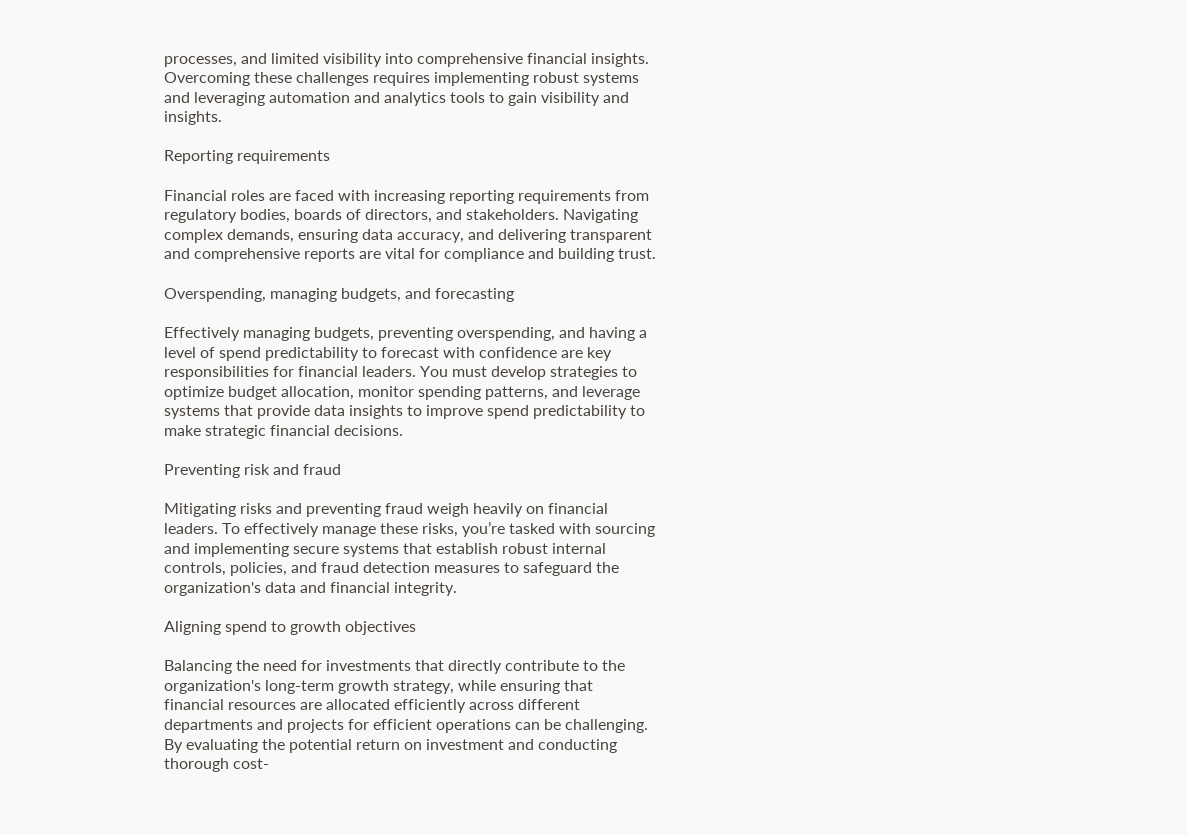processes, and limited visibility into comprehensive financial insights. Overcoming these challenges requires implementing robust systems and leveraging automation and analytics tools to gain visibility and insights.

Reporting requirements

Financial roles are faced with increasing reporting requirements from regulatory bodies, boards of directors, and stakeholders. Navigating complex demands, ensuring data accuracy, and delivering transparent and comprehensive reports are vital for compliance and building trust.

Overspending, managing budgets, and forecasting

Effectively managing budgets, preventing overspending, and having a level of spend predictability to forecast with confidence are key responsibilities for financial leaders. You must develop strategies to optimize budget allocation, monitor spending patterns, and leverage systems that provide data insights to improve spend predictability to make strategic financial decisions.

Preventing risk and fraud

Mitigating risks and preventing fraud weigh heavily on financial leaders. To effectively manage these risks, you’re tasked with sourcing and implementing secure systems that establish robust internal controls, policies, and fraud detection measures to safeguard the organization's data and financial integrity.

Aligning spend to growth objectives

Balancing the need for investments that directly contribute to the organization's long-term growth strategy, while ensuring that financial resources are allocated efficiently across different departments and projects for efficient operations can be challenging. By evaluating the potential return on investment and conducting thorough cost-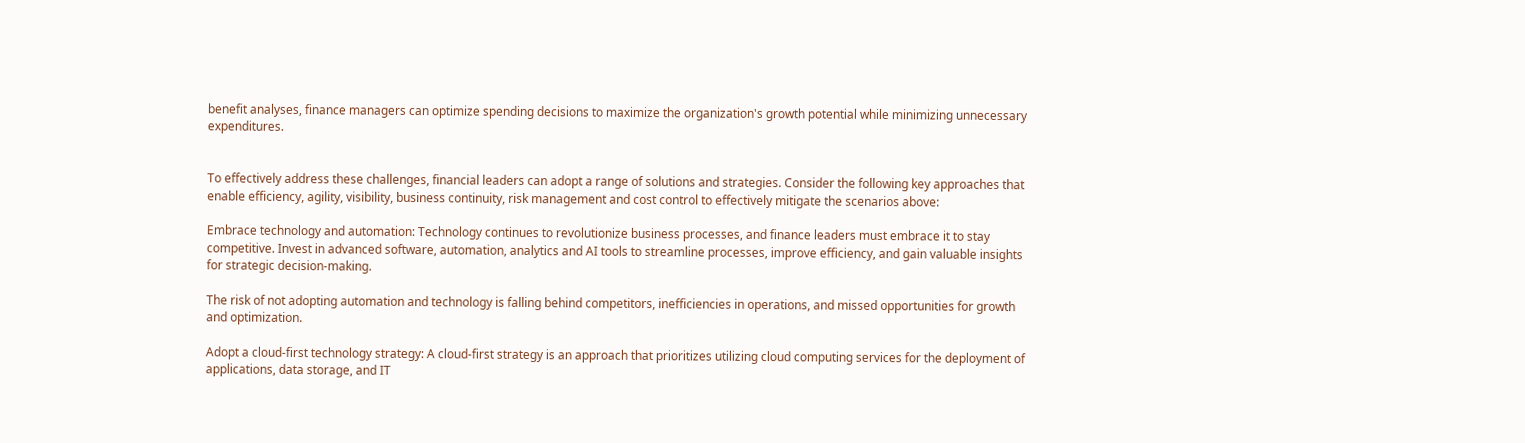benefit analyses, finance managers can optimize spending decisions to maximize the organization's growth potential while minimizing unnecessary expenditures.


To effectively address these challenges, financial leaders can adopt a range of solutions and strategies. Consider the following key approaches that enable efficiency, agility, visibility, business continuity, risk management and cost control to effectively mitigate the scenarios above:

Embrace technology and automation: Technology continues to revolutionize business processes, and finance leaders must embrace it to stay competitive. Invest in advanced software, automation, analytics and AI tools to streamline processes, improve efficiency, and gain valuable insights for strategic decision-making.

The risk of not adopting automation and technology is falling behind competitors, inefficiencies in operations, and missed opportunities for growth and optimization.

Adopt a cloud-first technology strategy: A cloud-first strategy is an approach that prioritizes utilizing cloud computing services for the deployment of applications, data storage, and IT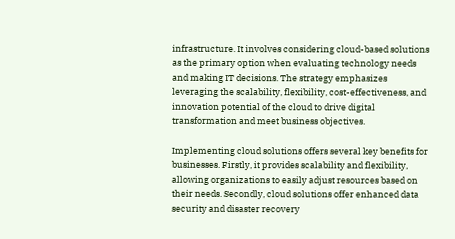infrastructure. It involves considering cloud-based solutions as the primary option when evaluating technology needs and making IT decisions. The strategy emphasizes leveraging the scalability, flexibility, cost-effectiveness, and innovation potential of the cloud to drive digital transformation and meet business objectives.

Implementing cloud solutions offers several key benefits for businesses. Firstly, it provides scalability and flexibility, allowing organizations to easily adjust resources based on their needs. Secondly, cloud solutions offer enhanced data security and disaster recovery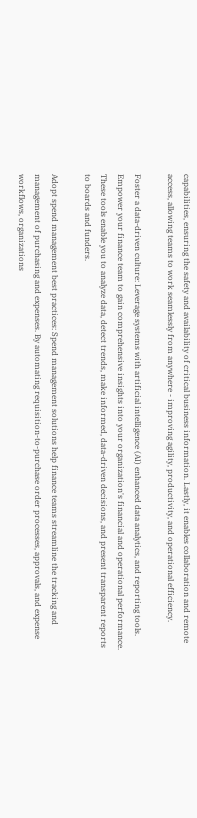capabilities, ensuring the safety and availability of critical business information. Lastly, it enables collaboration and remote access, allowing teams to work seamlessly from anywhere - improving agility, productivity, and operational efficiency.

Foster a data-driven culture: Leverage systems with artificial intelligence (AI) enhanced data analytics, and reporting tools. Empower your finance team to gain comprehensive insights into your organization's financial and operational performance. These tools enable you to analyze data, detect trends, make informed, data-driven decisions, and present transparent reports to boards and funders.

Adopt spend management best practices: Spend management solutions help finance teams streamline the tracking and management of purchasing and expenses. By automating requisition-to-purchase order processes, approvals, and expense workflows, organizations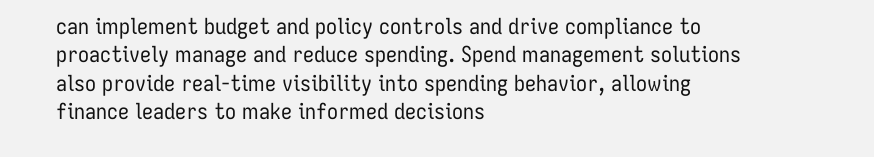can implement budget and policy controls and drive compliance to proactively manage and reduce spending. Spend management solutions also provide real-time visibility into spending behavior, allowing finance leaders to make informed decisions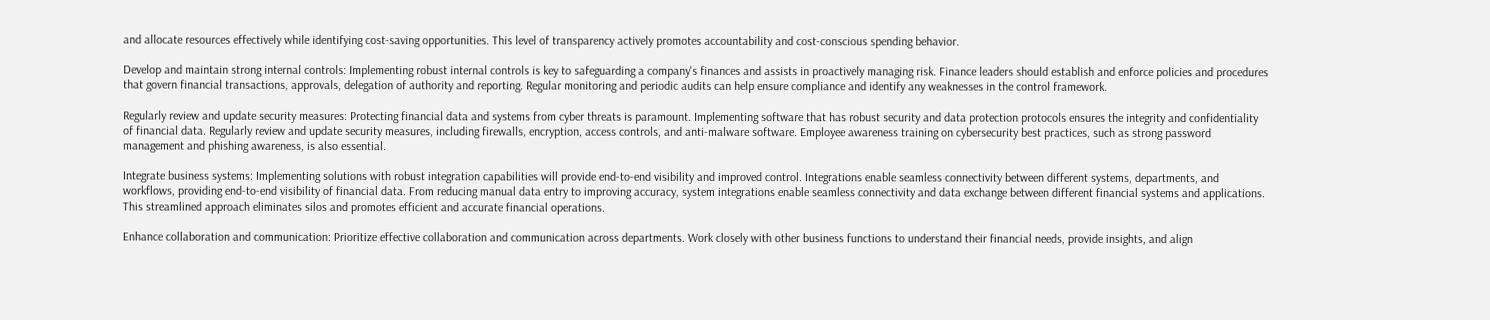and allocate resources effectively while identifying cost-saving opportunities. This level of transparency actively promotes accountability and cost-conscious spending behavior.

Develop and maintain strong internal controls: Implementing robust internal controls is key to safeguarding a company's finances and assists in proactively managing risk. Finance leaders should establish and enforce policies and procedures that govern financial transactions, approvals, delegation of authority and reporting. Regular monitoring and periodic audits can help ensure compliance and identify any weaknesses in the control framework.

Regularly review and update security measures: Protecting financial data and systems from cyber threats is paramount. Implementing software that has robust security and data protection protocols ensures the integrity and confidentiality of financial data. Regularly review and update security measures, including firewalls, encryption, access controls, and anti-malware software. Employee awareness training on cybersecurity best practices, such as strong password management and phishing awareness, is also essential.

Integrate business systems: Implementing solutions with robust integration capabilities will provide end-to-end visibility and improved control. Integrations enable seamless connectivity between different systems, departments, and workflows, providing end-to-end visibility of financial data. From reducing manual data entry to improving accuracy, system integrations enable seamless connectivity and data exchange between different financial systems and applications. This streamlined approach eliminates silos and promotes efficient and accurate financial operations.

Enhance collaboration and communication: Prioritize effective collaboration and communication across departments. Work closely with other business functions to understand their financial needs, provide insights, and align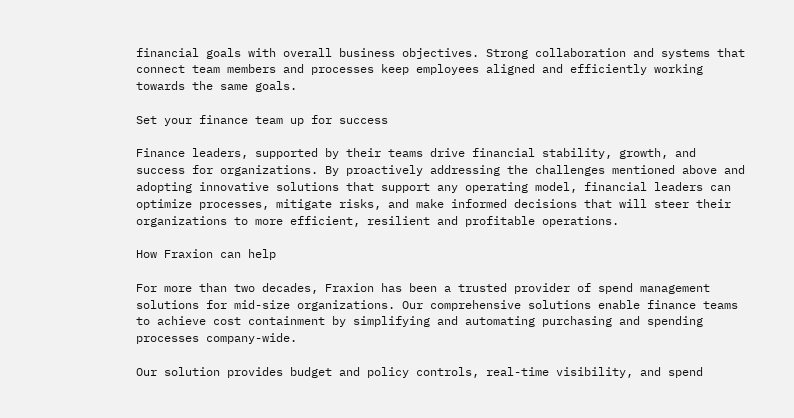financial goals with overall business objectives. Strong collaboration and systems that connect team members and processes keep employees aligned and efficiently working towards the same goals.

Set your finance team up for success

Finance leaders, supported by their teams drive financial stability, growth, and success for organizations. By proactively addressing the challenges mentioned above and adopting innovative solutions that support any operating model, financial leaders can optimize processes, mitigate risks, and make informed decisions that will steer their organizations to more efficient, resilient and profitable operations.

How Fraxion can help

For more than two decades, Fraxion has been a trusted provider of spend management solutions for mid-size organizations. Our comprehensive solutions enable finance teams to achieve cost containment by simplifying and automating purchasing and spending processes company-wide.

Our solution provides budget and policy controls, real-time visibility, and spend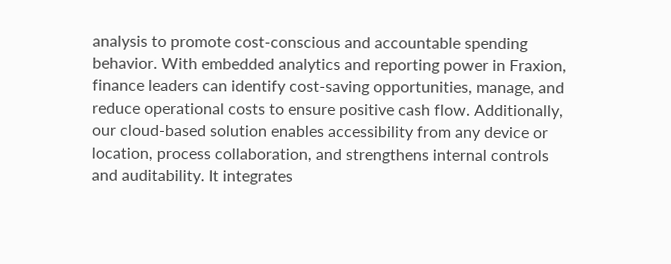analysis to promote cost-conscious and accountable spending behavior. With embedded analytics and reporting power in Fraxion, finance leaders can identify cost-saving opportunities, manage, and reduce operational costs to ensure positive cash flow. Additionally, our cloud-based solution enables accessibility from any device or location, process collaboration, and strengthens internal controls and auditability. It integrates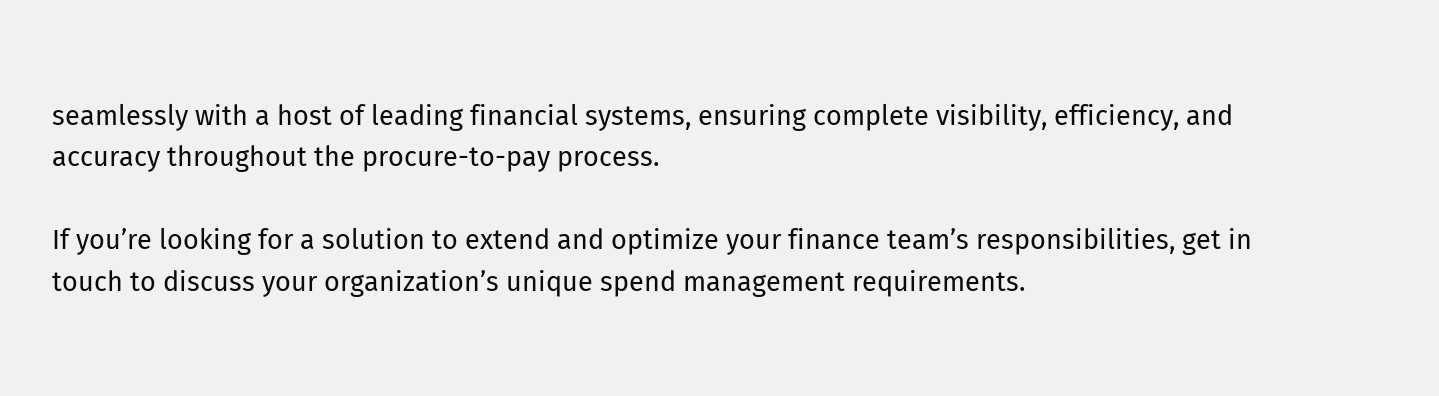seamlessly with a host of leading financial systems, ensuring complete visibility, efficiency, and accuracy throughout the procure-to-pay process.

If you’re looking for a solution to extend and optimize your finance team’s responsibilities, get in touch to discuss your organization’s unique spend management requirements.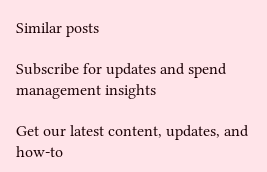Similar posts

Subscribe for updates and spend management insights

Get our latest content, updates, and how-to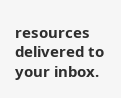resources delivered to your inbox.